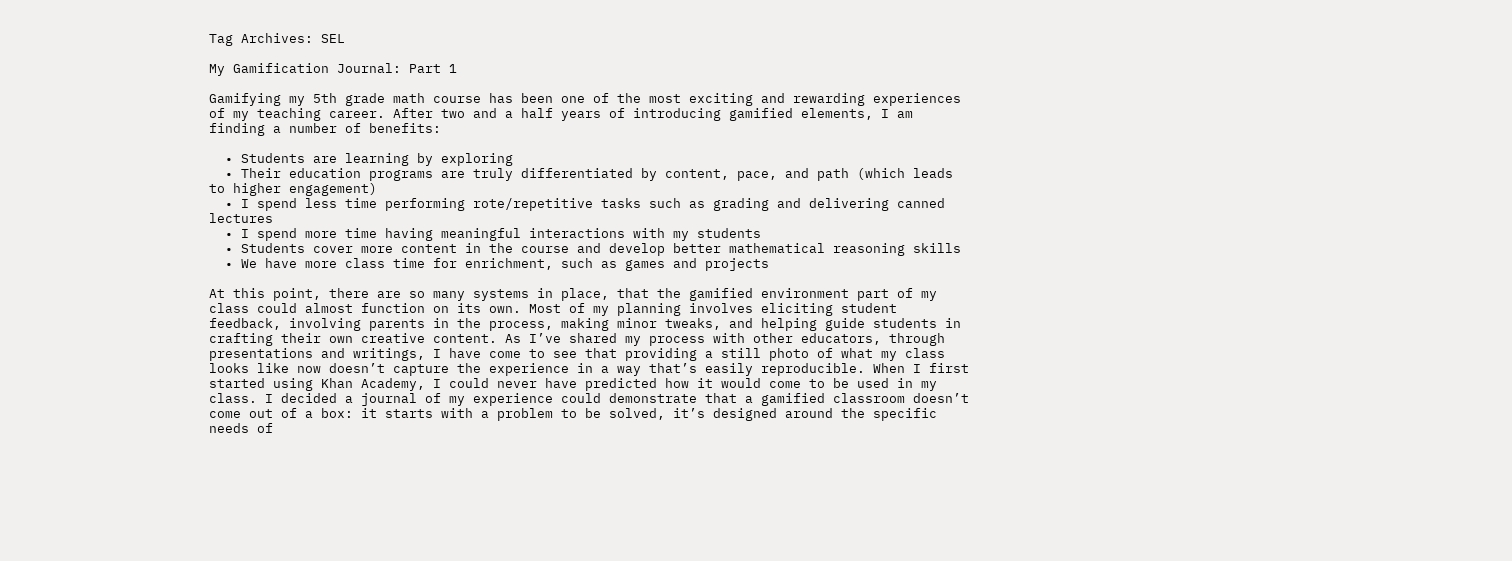Tag Archives: SEL

My Gamification Journal: Part 1

Gamifying my 5th grade math course has been one of the most exciting and rewarding experiences of my teaching career. After two and a half years of introducing gamified elements, I am finding a number of benefits:

  • Students are learning by exploring
  • Their education programs are truly differentiated by content, pace, and path (which leads to higher engagement)
  • I spend less time performing rote/repetitive tasks such as grading and delivering canned lectures
  • I spend more time having meaningful interactions with my students
  • Students cover more content in the course and develop better mathematical reasoning skills
  • We have more class time for enrichment, such as games and projects

At this point, there are so many systems in place, that the gamified environment part of my class could almost function on its own. Most of my planning involves eliciting student feedback, involving parents in the process, making minor tweaks, and helping guide students in crafting their own creative content. As I’ve shared my process with other educators, through presentations and writings, I have come to see that providing a still photo of what my class looks like now doesn’t capture the experience in a way that’s easily reproducible. When I first started using Khan Academy, I could never have predicted how it would come to be used in my class. I decided a journal of my experience could demonstrate that a gamified classroom doesn’t come out of a box: it starts with a problem to be solved, it’s designed around the specific needs of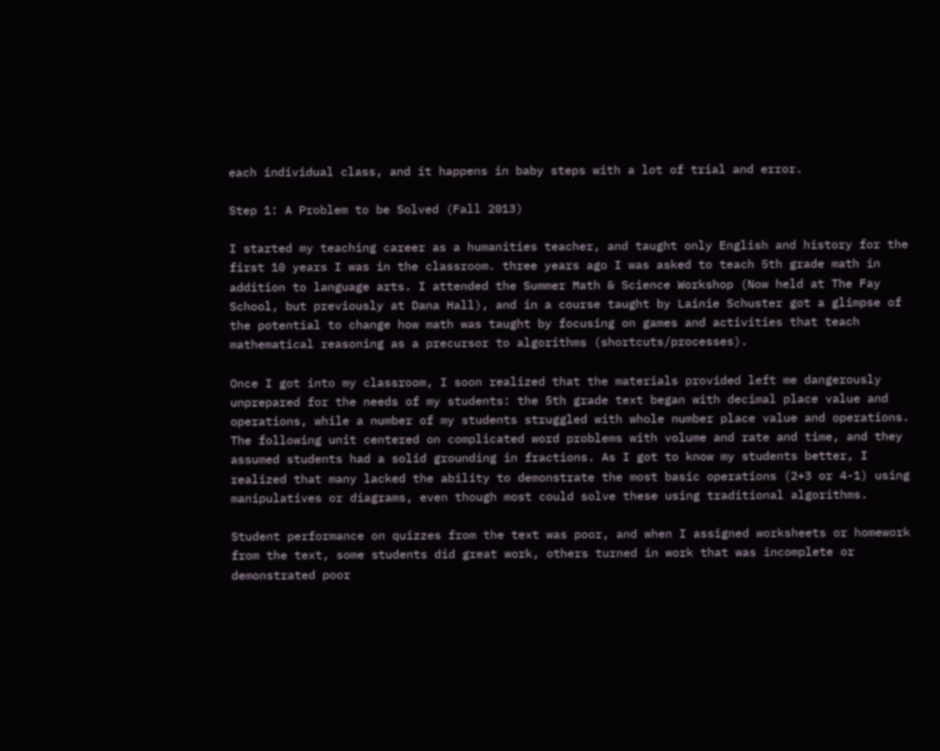each individual class, and it happens in baby steps with a lot of trial and error.

Step 1: A Problem to be Solved (Fall 2013)

I started my teaching career as a humanities teacher, and taught only English and history for the first 10 years I was in the classroom. three years ago I was asked to teach 5th grade math in addition to language arts. I attended the Summer Math & Science Workshop (Now held at The Fay School, but previously at Dana Hall), and in a course taught by Lainie Schuster got a glimpse of the potential to change how math was taught by focusing on games and activities that teach mathematical reasoning as a precursor to algorithms (shortcuts/processes).

Once I got into my classroom, I soon realized that the materials provided left me dangerously unprepared for the needs of my students: the 5th grade text began with decimal place value and operations, while a number of my students struggled with whole number place value and operations. The following unit centered on complicated word problems with volume and rate and time, and they assumed students had a solid grounding in fractions. As I got to know my students better, I realized that many lacked the ability to demonstrate the most basic operations (2+3 or 4-1) using manipulatives or diagrams, even though most could solve these using traditional algorithms.

Student performance on quizzes from the text was poor, and when I assigned worksheets or homework from the text, some students did great work, others turned in work that was incomplete or demonstrated poor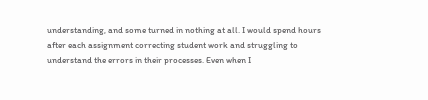understanding, and some turned in nothing at all. I would spend hours after each assignment correcting student work and struggling to understand the errors in their processes. Even when I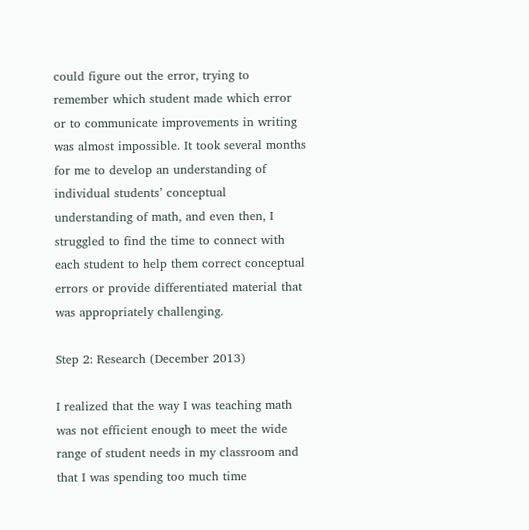could figure out the error, trying to remember which student made which error or to communicate improvements in writing was almost impossible. It took several months for me to develop an understanding of individual students’ conceptual understanding of math, and even then, I struggled to find the time to connect with each student to help them correct conceptual errors or provide differentiated material that was appropriately challenging.

Step 2: Research (December 2013)

I realized that the way I was teaching math was not efficient enough to meet the wide range of student needs in my classroom and that I was spending too much time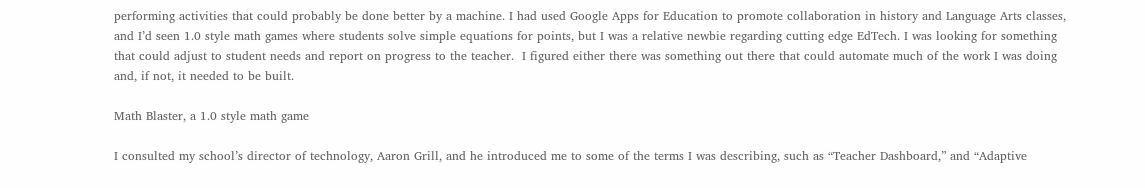performing activities that could probably be done better by a machine. I had used Google Apps for Education to promote collaboration in history and Language Arts classes, and I’d seen 1.0 style math games where students solve simple equations for points, but I was a relative newbie regarding cutting edge EdTech. I was looking for something that could adjust to student needs and report on progress to the teacher.  I figured either there was something out there that could automate much of the work I was doing and, if not, it needed to be built.

Math Blaster, a 1.0 style math game

I consulted my school’s director of technology, Aaron Grill, and he introduced me to some of the terms I was describing, such as “Teacher Dashboard,” and “Adaptive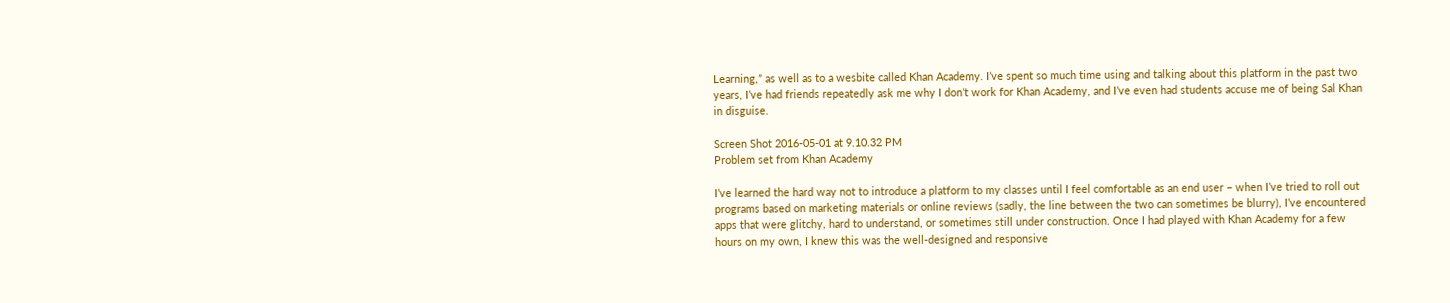Learning,” as well as to a wesbite called Khan Academy. I’ve spent so much time using and talking about this platform in the past two years, I’ve had friends repeatedly ask me why I don’t work for Khan Academy, and I’ve even had students accuse me of being Sal Khan in disguise.

Screen Shot 2016-05-01 at 9.10.32 PM
Problem set from Khan Academy

I’ve learned the hard way not to introduce a platform to my classes until I feel comfortable as an end user – when I’ve tried to roll out programs based on marketing materials or online reviews (sadly, the line between the two can sometimes be blurry), I’ve encountered apps that were glitchy, hard to understand, or sometimes still under construction. Once I had played with Khan Academy for a few hours on my own, I knew this was the well-designed and responsive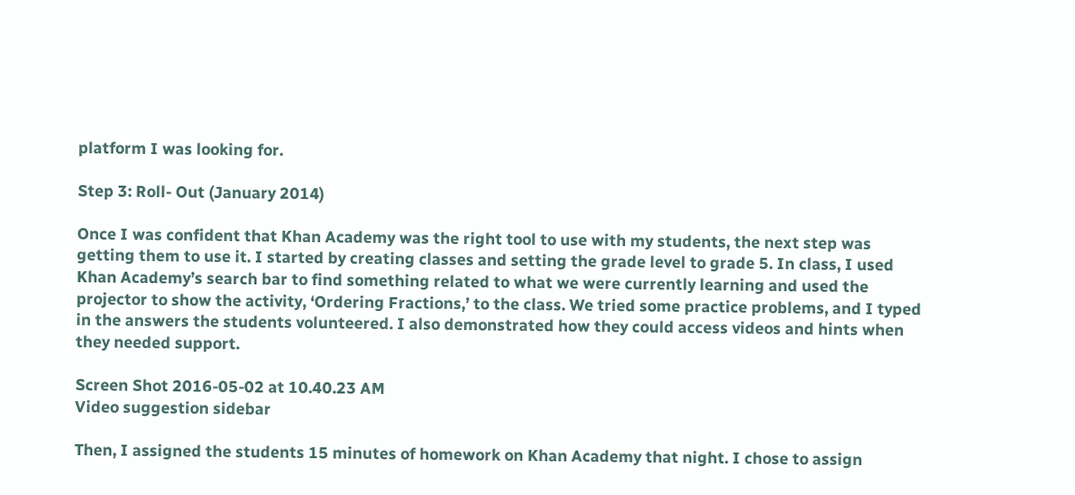platform I was looking for.

Step 3: Roll- Out (January 2014)

Once I was confident that Khan Academy was the right tool to use with my students, the next step was getting them to use it. I started by creating classes and setting the grade level to grade 5. In class, I used Khan Academy’s search bar to find something related to what we were currently learning and used the projector to show the activity, ‘Ordering Fractions,’ to the class. We tried some practice problems, and I typed in the answers the students volunteered. I also demonstrated how they could access videos and hints when they needed support.

Screen Shot 2016-05-02 at 10.40.23 AM
Video suggestion sidebar

Then, I assigned the students 15 minutes of homework on Khan Academy that night. I chose to assign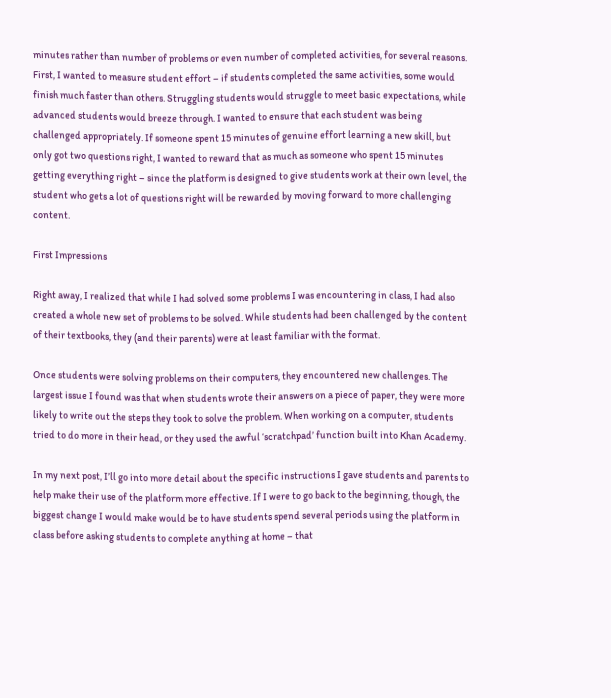minutes rather than number of problems or even number of completed activities, for several reasons. First, I wanted to measure student effort – if students completed the same activities, some would finish much faster than others. Struggling students would struggle to meet basic expectations, while advanced students would breeze through. I wanted to ensure that each student was being challenged appropriately. If someone spent 15 minutes of genuine effort learning a new skill, but only got two questions right, I wanted to reward that as much as someone who spent 15 minutes getting everything right – since the platform is designed to give students work at their own level, the student who gets a lot of questions right will be rewarded by moving forward to more challenging content.

First Impressions

Right away, I realized that while I had solved some problems I was encountering in class, I had also created a whole new set of problems to be solved. While students had been challenged by the content of their textbooks, they (and their parents) were at least familiar with the format.

Once students were solving problems on their computers, they encountered new challenges. The largest issue I found was that when students wrote their answers on a piece of paper, they were more likely to write out the steps they took to solve the problem. When working on a computer, students tried to do more in their head, or they used the awful ‘scratchpad’ function built into Khan Academy.

In my next post, I’ll go into more detail about the specific instructions I gave students and parents to help make their use of the platform more effective. If I were to go back to the beginning, though, the biggest change I would make would be to have students spend several periods using the platform in class before asking students to complete anything at home – that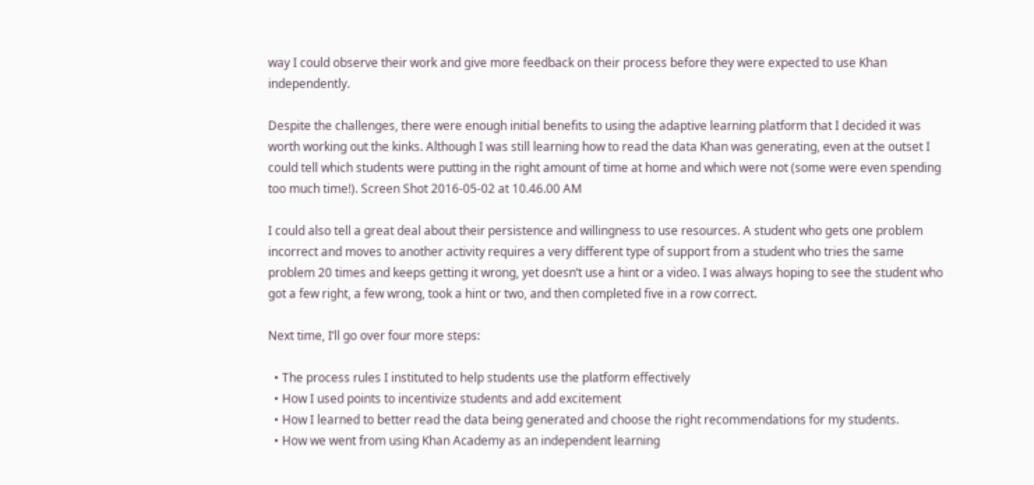way I could observe their work and give more feedback on their process before they were expected to use Khan independently.

Despite the challenges, there were enough initial benefits to using the adaptive learning platform that I decided it was worth working out the kinks. Although I was still learning how to read the data Khan was generating, even at the outset I could tell which students were putting in the right amount of time at home and which were not (some were even spending too much time!). Screen Shot 2016-05-02 at 10.46.00 AM

I could also tell a great deal about their persistence and willingness to use resources. A student who gets one problem incorrect and moves to another activity requires a very different type of support from a student who tries the same problem 20 times and keeps getting it wrong, yet doesn’t use a hint or a video. I was always hoping to see the student who got a few right, a few wrong, took a hint or two, and then completed five in a row correct.

Next time, I’ll go over four more steps:

  • The process rules I instituted to help students use the platform effectively
  • How I used points to incentivize students and add excitement
  • How I learned to better read the data being generated and choose the right recommendations for my students.
  • How we went from using Khan Academy as an independent learning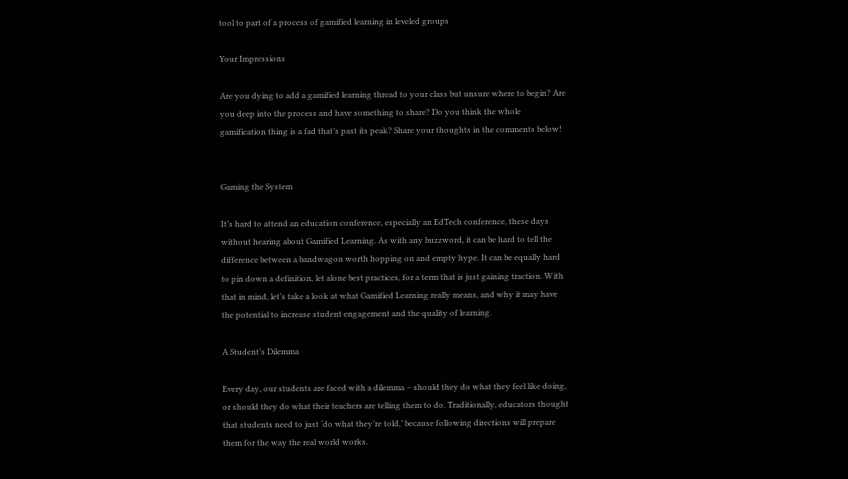tool to part of a process of gamified learning in leveled groups

Your Impressions

Are you dying to add a gamified learning thread to your class but unsure where to begin? Are you deep into the process and have something to share? Do you think the whole gamification thing is a fad that’s past its peak? Share your thoughts in the comments below!


Gaming the System

It’s hard to attend an education conference, especially an EdTech conference, these days without hearing about Gamified Learning. As with any buzzword, it can be hard to tell the difference between a bandwagon worth hopping on and empty hype. It can be equally hard to pin down a definition, let alone best practices, for a term that is just gaining traction. With that in mind, let’s take a look at what Gamified Learning really means, and why it may have the potential to increase student engagement and the quality of learning.

A Student’s Dilemma

Every day, our students are faced with a dilemma – should they do what they feel like doing, or should they do what their teachers are telling them to do. Traditionally, educators thought that students need to just ‘do what they’re told,’ because following directions will prepare them for the way the real world works.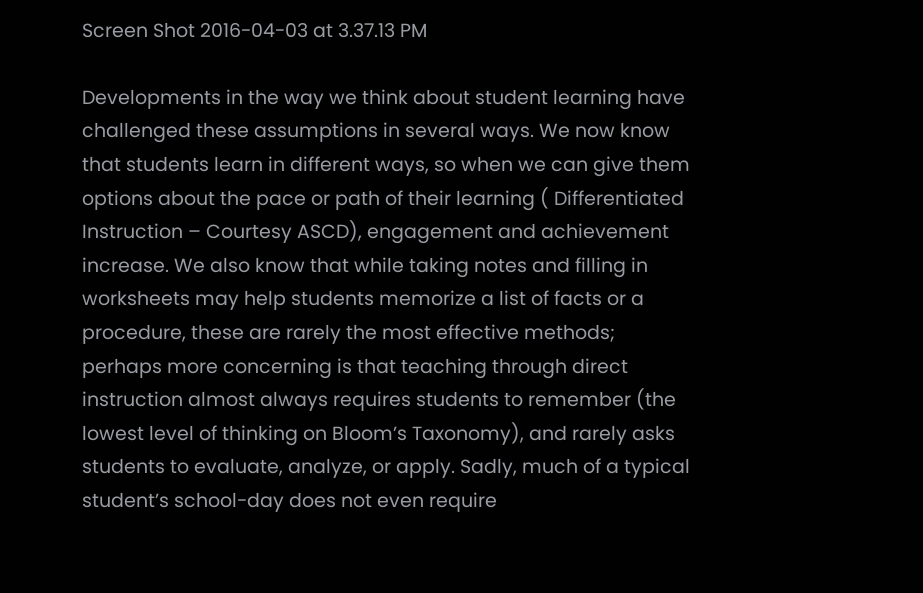Screen Shot 2016-04-03 at 3.37.13 PM

Developments in the way we think about student learning have challenged these assumptions in several ways. We now know that students learn in different ways, so when we can give them options about the pace or path of their learning ( Differentiated Instruction – Courtesy ASCD), engagement and achievement increase. We also know that while taking notes and filling in worksheets may help students memorize a list of facts or a procedure, these are rarely the most effective methods; perhaps more concerning is that teaching through direct instruction almost always requires students to remember (the lowest level of thinking on Bloom’s Taxonomy), and rarely asks students to evaluate, analyze, or apply. Sadly, much of a typical student’s school-day does not even require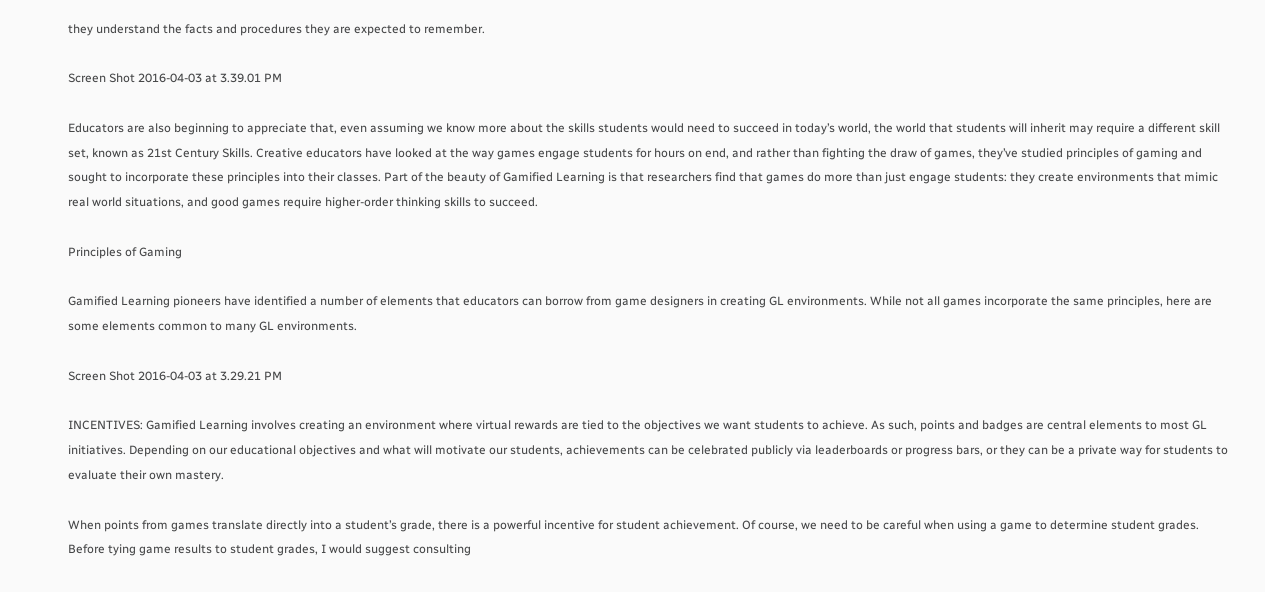they understand the facts and procedures they are expected to remember.

Screen Shot 2016-04-03 at 3.39.01 PM

Educators are also beginning to appreciate that, even assuming we know more about the skills students would need to succeed in today’s world, the world that students will inherit may require a different skill set, known as 21st Century Skills. Creative educators have looked at the way games engage students for hours on end, and rather than fighting the draw of games, they’ve studied principles of gaming and sought to incorporate these principles into their classes. Part of the beauty of Gamified Learning is that researchers find that games do more than just engage students: they create environments that mimic real world situations, and good games require higher-order thinking skills to succeed.

Principles of Gaming

Gamified Learning pioneers have identified a number of elements that educators can borrow from game designers in creating GL environments. While not all games incorporate the same principles, here are some elements common to many GL environments.

Screen Shot 2016-04-03 at 3.29.21 PM

INCENTIVES: Gamified Learning involves creating an environment where virtual rewards are tied to the objectives we want students to achieve. As such, points and badges are central elements to most GL initiatives. Depending on our educational objectives and what will motivate our students, achievements can be celebrated publicly via leaderboards or progress bars, or they can be a private way for students to evaluate their own mastery.

When points from games translate directly into a student’s grade, there is a powerful incentive for student achievement. Of course, we need to be careful when using a game to determine student grades. Before tying game results to student grades, I would suggest consulting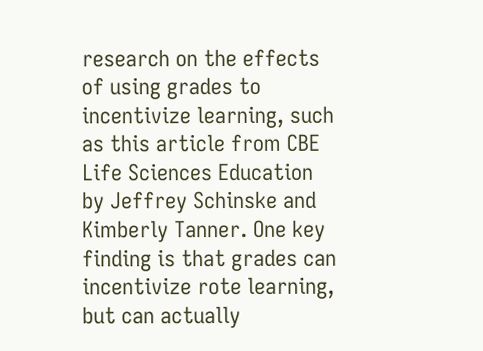research on the effects of using grades to incentivize learning, such as this article from CBE Life Sciences Education by Jeffrey Schinske and Kimberly Tanner. One key finding is that grades can incentivize rote learning, but can actually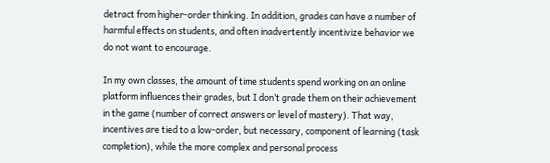detract from higher-order thinking. In addition, grades can have a number of harmful effects on students, and often inadvertently incentivize behavior we do not want to encourage.

In my own classes, the amount of time students spend working on an online platform influences their grades, but I don’t grade them on their achievement in the game (number of correct answers or level of mastery). That way, incentives are tied to a low-order, but necessary, component of learning (task completion), while the more complex and personal process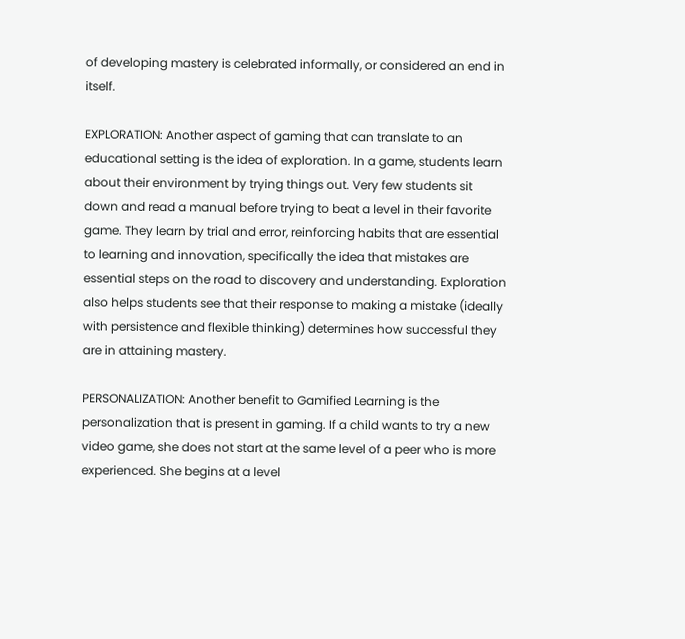of developing mastery is celebrated informally, or considered an end in itself.

EXPLORATION: Another aspect of gaming that can translate to an educational setting is the idea of exploration. In a game, students learn about their environment by trying things out. Very few students sit down and read a manual before trying to beat a level in their favorite game. They learn by trial and error, reinforcing habits that are essential to learning and innovation, specifically the idea that mistakes are essential steps on the road to discovery and understanding. Exploration also helps students see that their response to making a mistake (ideally with persistence and flexible thinking) determines how successful they are in attaining mastery.

PERSONALIZATION: Another benefit to Gamified Learning is the personalization that is present in gaming. If a child wants to try a new video game, she does not start at the same level of a peer who is more experienced. She begins at a level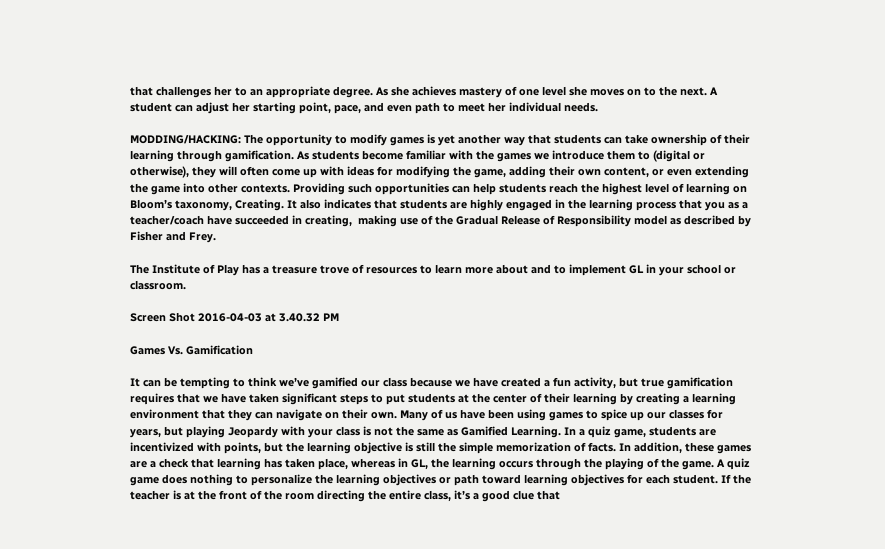that challenges her to an appropriate degree. As she achieves mastery of one level she moves on to the next. A student can adjust her starting point, pace, and even path to meet her individual needs.

MODDING/HACKING: The opportunity to modify games is yet another way that students can take ownership of their learning through gamification. As students become familiar with the games we introduce them to (digital or otherwise), they will often come up with ideas for modifying the game, adding their own content, or even extending the game into other contexts. Providing such opportunities can help students reach the highest level of learning on Bloom’s taxonomy, Creating. It also indicates that students are highly engaged in the learning process that you as a teacher/coach have succeeded in creating,  making use of the Gradual Release of Responsibility model as described by Fisher and Frey.

The Institute of Play has a treasure trove of resources to learn more about and to implement GL in your school or classroom.

Screen Shot 2016-04-03 at 3.40.32 PM

Games Vs. Gamification

It can be tempting to think we’ve gamified our class because we have created a fun activity, but true gamification requires that we have taken significant steps to put students at the center of their learning by creating a learning environment that they can navigate on their own. Many of us have been using games to spice up our classes for years, but playing Jeopardy with your class is not the same as Gamified Learning. In a quiz game, students are incentivized with points, but the learning objective is still the simple memorization of facts. In addition, these games are a check that learning has taken place, whereas in GL, the learning occurs through the playing of the game. A quiz game does nothing to personalize the learning objectives or path toward learning objectives for each student. If the teacher is at the front of the room directing the entire class, it’s a good clue that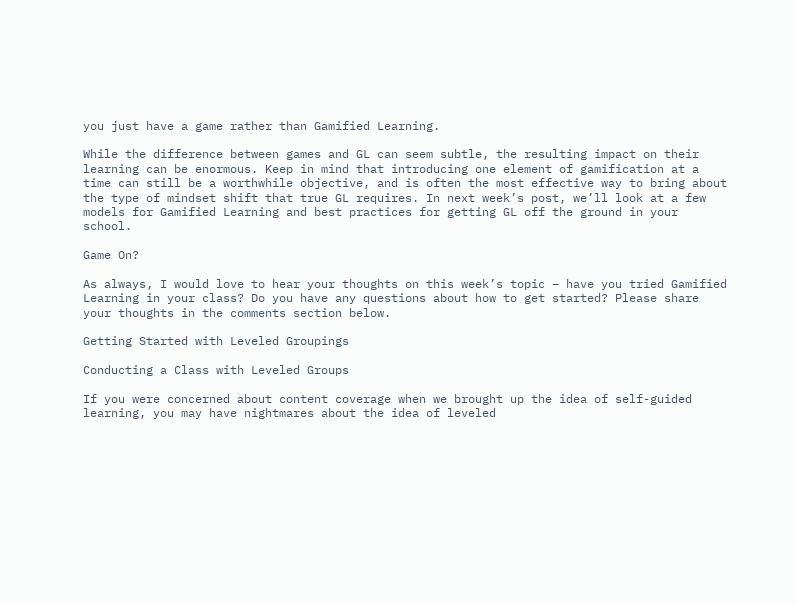you just have a game rather than Gamified Learning.

While the difference between games and GL can seem subtle, the resulting impact on their learning can be enormous. Keep in mind that introducing one element of gamification at a time can still be a worthwhile objective, and is often the most effective way to bring about the type of mindset shift that true GL requires. In next week’s post, we’ll look at a few models for Gamified Learning and best practices for getting GL off the ground in your school.

Game On?

As always, I would love to hear your thoughts on this week’s topic – have you tried Gamified Learning in your class? Do you have any questions about how to get started? Please share your thoughts in the comments section below.

Getting Started with Leveled Groupings

Conducting a Class with Leveled Groups

If you were concerned about content coverage when we brought up the idea of self-guided learning, you may have nightmares about the idea of leveled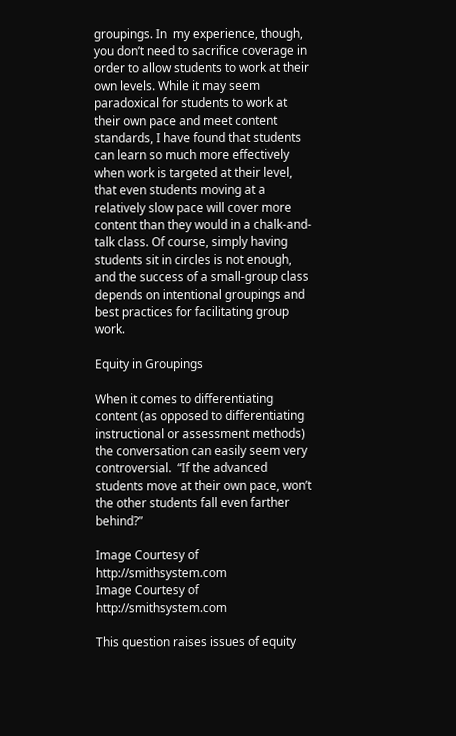groupings. In  my experience, though, you don’t need to sacrifice coverage in order to allow students to work at their own levels. While it may seem paradoxical for students to work at their own pace and meet content standards, I have found that students can learn so much more effectively when work is targeted at their level, that even students moving at a relatively slow pace will cover more content than they would in a chalk-and-talk class. Of course, simply having students sit in circles is not enough, and the success of a small-group class depends on intentional groupings and best practices for facilitating group work.

Equity in Groupings

When it comes to differentiating content (as opposed to differentiating instructional or assessment methods) the conversation can easily seem very controversial.  “If the advanced students move at their own pace, won’t the other students fall even farther behind?”

Image Courtesy of http://smithsystem.com
Image Courtesy of http://smithsystem.com

This question raises issues of equity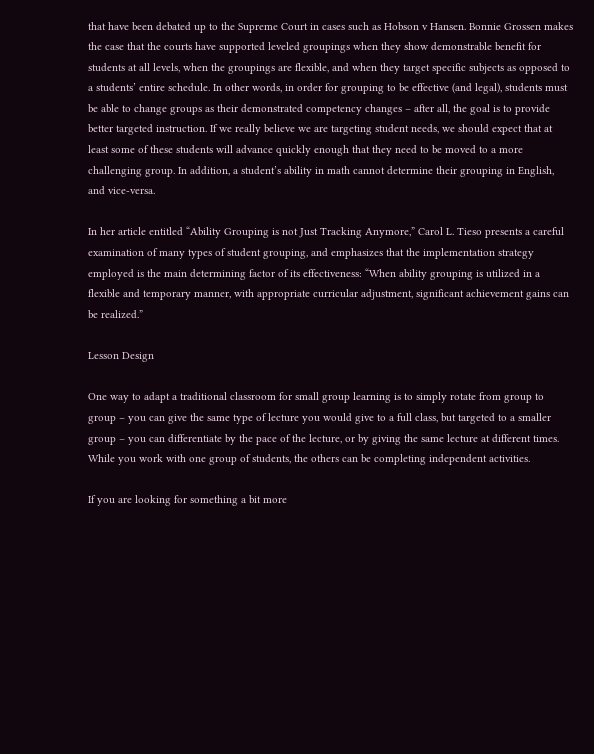that have been debated up to the Supreme Court in cases such as Hobson v Hansen. Bonnie Grossen makes the case that the courts have supported leveled groupings when they show demonstrable benefit for students at all levels, when the groupings are flexible, and when they target specific subjects as opposed to a students’ entire schedule. In other words, in order for grouping to be effective (and legal), students must be able to change groups as their demonstrated competency changes – after all, the goal is to provide better targeted instruction. If we really believe we are targeting student needs, we should expect that at least some of these students will advance quickly enough that they need to be moved to a more challenging group. In addition, a student’s ability in math cannot determine their grouping in English, and vice-versa.

In her article entitled “Ability Grouping is not Just Tracking Anymore,” Carol L. Tieso presents a careful examination of many types of student grouping, and emphasizes that the implementation strategy employed is the main determining factor of its effectiveness: “When ability grouping is utilized in a flexible and temporary manner, with appropriate curricular adjustment, significant achievement gains can be realized.”

Lesson Design

One way to adapt a traditional classroom for small group learning is to simply rotate from group to group – you can give the same type of lecture you would give to a full class, but targeted to a smaller group – you can differentiate by the pace of the lecture, or by giving the same lecture at different times. While you work with one group of students, the others can be completing independent activities.

If you are looking for something a bit more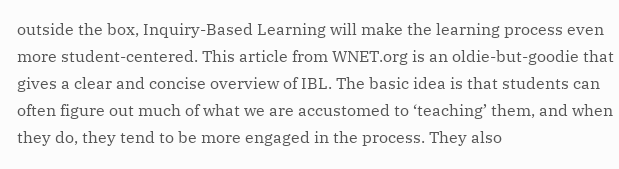outside the box, Inquiry-Based Learning will make the learning process even more student-centered. This article from WNET.org is an oldie-but-goodie that gives a clear and concise overview of IBL. The basic idea is that students can often figure out much of what we are accustomed to ‘teaching’ them, and when they do, they tend to be more engaged in the process. They also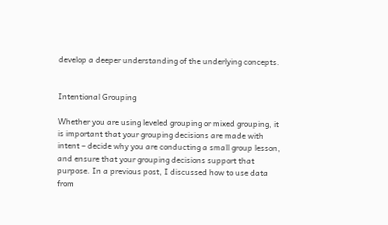develop a deeper understanding of the underlying concepts.


Intentional Grouping

Whether you are using leveled grouping or mixed grouping, it is important that your grouping decisions are made with intent – decide why you are conducting a small group lesson, and ensure that your grouping decisions support that purpose. In a previous post, I discussed how to use data from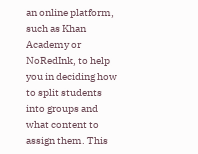an online platform, such as Khan Academy or NoRedInk, to help you in deciding how to split students into groups and what content to assign them. This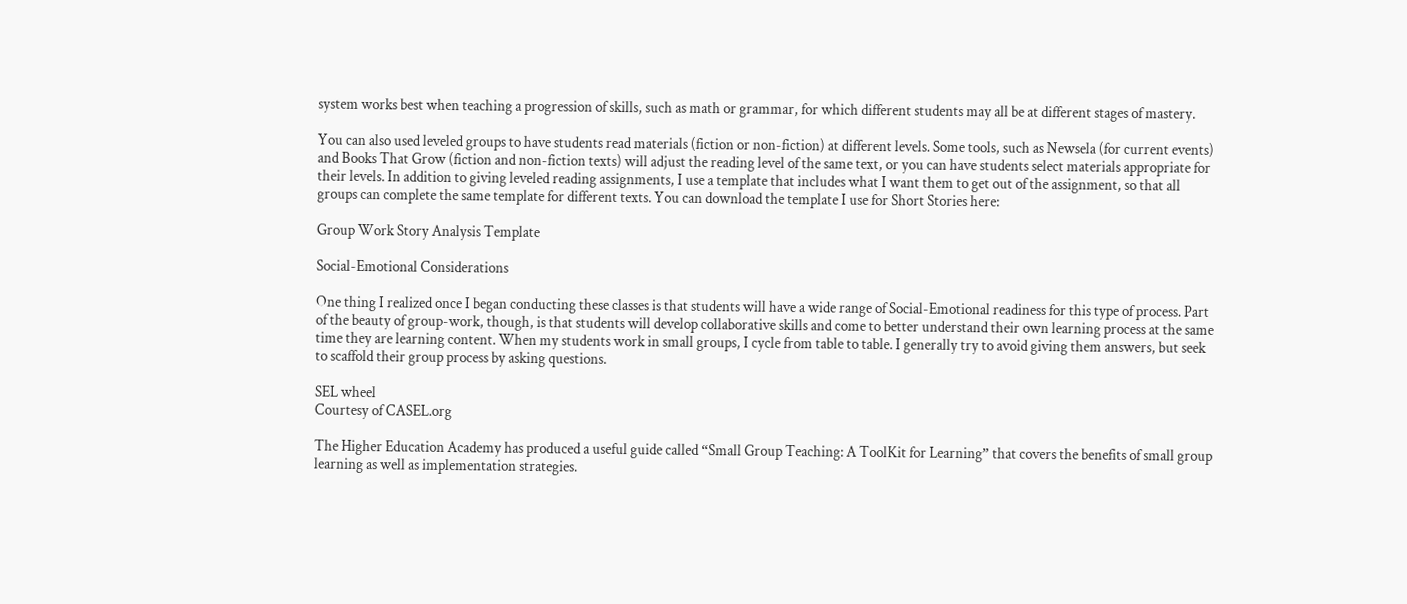system works best when teaching a progression of skills, such as math or grammar, for which different students may all be at different stages of mastery.

You can also used leveled groups to have students read materials (fiction or non-fiction) at different levels. Some tools, such as Newsela (for current events) and Books That Grow (fiction and non-fiction texts) will adjust the reading level of the same text, or you can have students select materials appropriate for their levels. In addition to giving leveled reading assignments, I use a template that includes what I want them to get out of the assignment, so that all groups can complete the same template for different texts. You can download the template I use for Short Stories here:

Group Work Story Analysis Template

Social-Emotional Considerations

One thing I realized once I began conducting these classes is that students will have a wide range of Social-Emotional readiness for this type of process. Part of the beauty of group-work, though, is that students will develop collaborative skills and come to better understand their own learning process at the same time they are learning content. When my students work in small groups, I cycle from table to table. I generally try to avoid giving them answers, but seek to scaffold their group process by asking questions.

SEL wheel
Courtesy of CASEL.org

The Higher Education Academy has produced a useful guide called “Small Group Teaching: A ToolKit for Learning” that covers the benefits of small group learning as well as implementation strategies.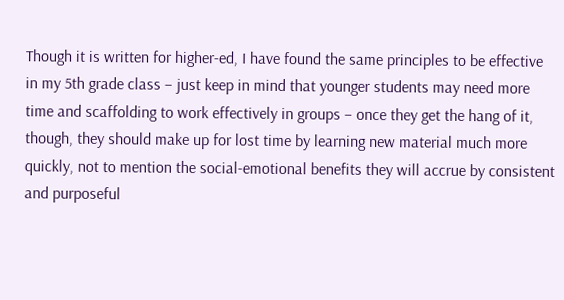Though it is written for higher-ed, I have found the same principles to be effective in my 5th grade class – just keep in mind that younger students may need more time and scaffolding to work effectively in groups – once they get the hang of it, though, they should make up for lost time by learning new material much more quickly, not to mention the social-emotional benefits they will accrue by consistent and purposeful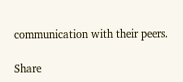communication with their peers.

Share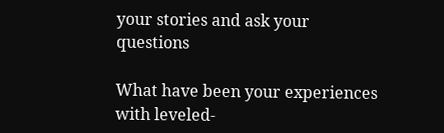your stories and ask your questions

What have been your experiences with leveled-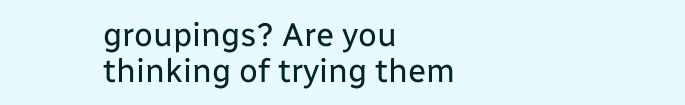groupings? Are you thinking of trying them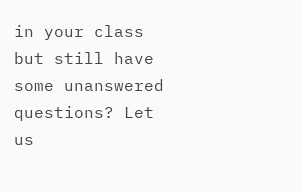in your class but still have some unanswered questions? Let us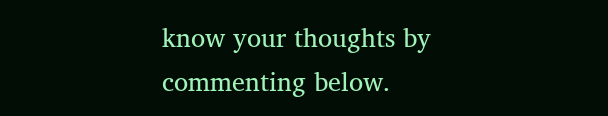know your thoughts by commenting below.